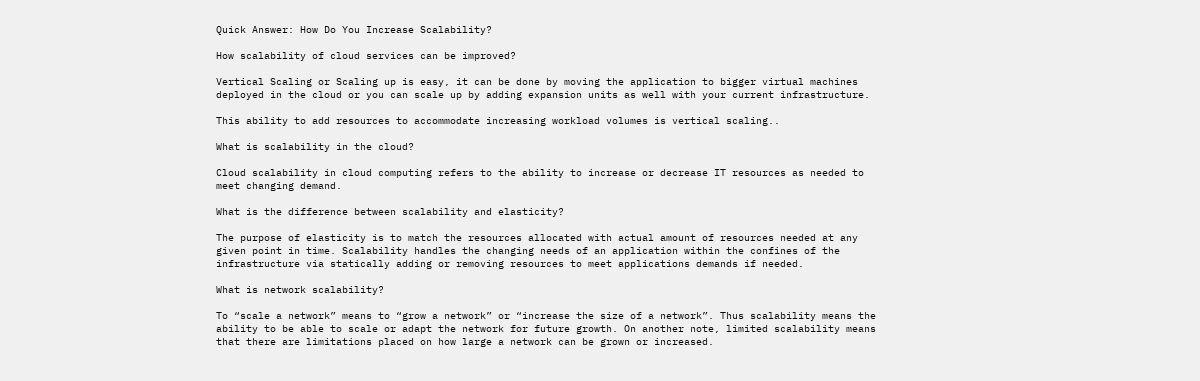Quick Answer: How Do You Increase Scalability?

How scalability of cloud services can be improved?

Vertical Scaling or Scaling up is easy, it can be done by moving the application to bigger virtual machines deployed in the cloud or you can scale up by adding expansion units as well with your current infrastructure.

This ability to add resources to accommodate increasing workload volumes is vertical scaling..

What is scalability in the cloud?

Cloud scalability in cloud computing refers to the ability to increase or decrease IT resources as needed to meet changing demand.

What is the difference between scalability and elasticity?

The purpose of elasticity is to match the resources allocated with actual amount of resources needed at any given point in time. Scalability handles the changing needs of an application within the confines of the infrastructure via statically adding or removing resources to meet applications demands if needed.

What is network scalability?

To “scale a network” means to “grow a network” or “increase the size of a network”. Thus scalability means the ability to be able to scale or adapt the network for future growth. On another note, limited scalability means that there are limitations placed on how large a network can be grown or increased.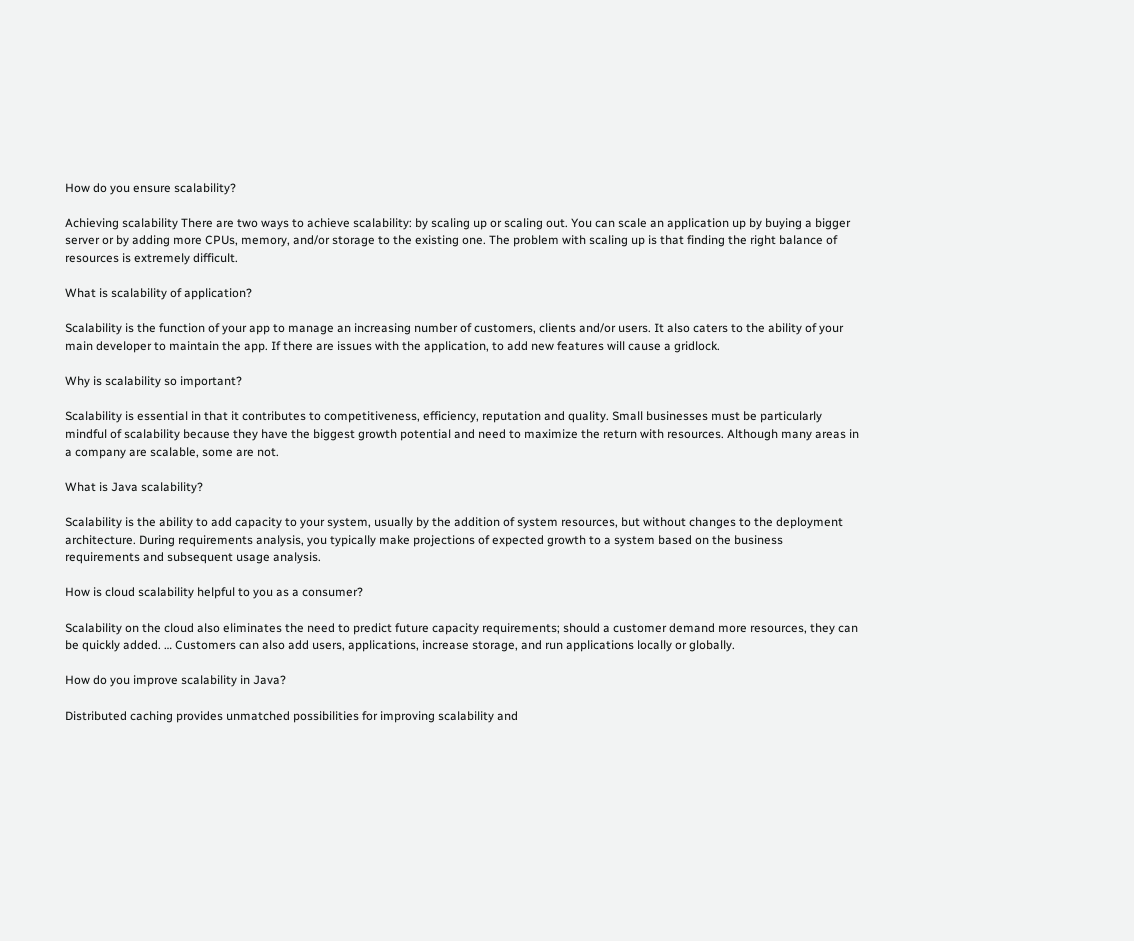How do you ensure scalability?

Achieving scalability There are two ways to achieve scalability: by scaling up or scaling out. You can scale an application up by buying a bigger server or by adding more CPUs, memory, and/or storage to the existing one. The problem with scaling up is that finding the right balance of resources is extremely difficult.

What is scalability of application?

Scalability is the function of your app to manage an increasing number of customers, clients and/or users. It also caters to the ability of your main developer to maintain the app. If there are issues with the application, to add new features will cause a gridlock.

Why is scalability so important?

Scalability is essential in that it contributes to competitiveness, efficiency, reputation and quality. Small businesses must be particularly mindful of scalability because they have the biggest growth potential and need to maximize the return with resources. Although many areas in a company are scalable, some are not.

What is Java scalability?

Scalability is the ability to add capacity to your system, usually by the addition of system resources, but without changes to the deployment architecture. During requirements analysis, you typically make projections of expected growth to a system based on the business requirements and subsequent usage analysis.

How is cloud scalability helpful to you as a consumer?

Scalability on the cloud also eliminates the need to predict future capacity requirements; should a customer demand more resources, they can be quickly added. … Customers can also add users, applications, increase storage, and run applications locally or globally.

How do you improve scalability in Java?

Distributed caching provides unmatched possibilities for improving scalability and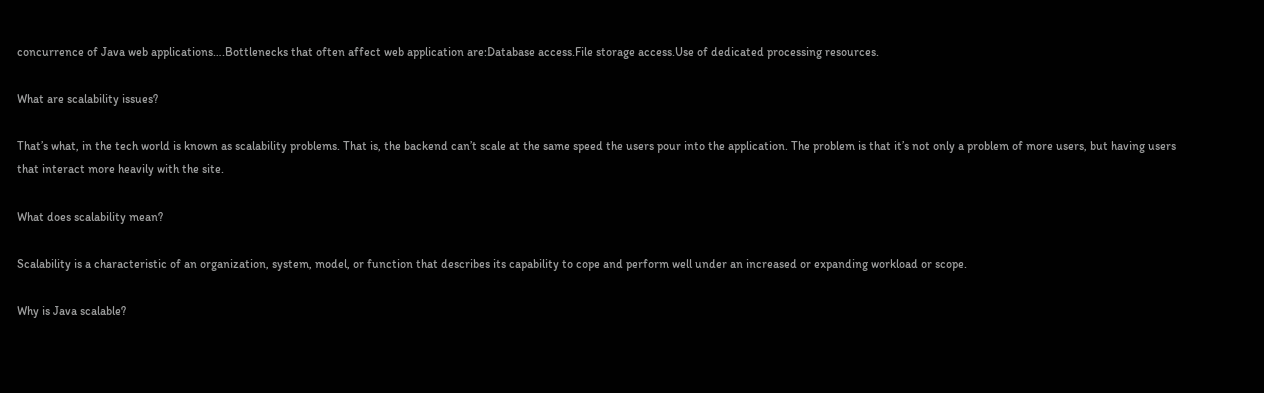concurrence of Java web applications….Bottlenecks that often affect web application are:Database access.File storage access.Use of dedicated processing resources.

What are scalability issues?

That’s what, in the tech world is known as scalability problems. That is, the backend can’t scale at the same speed the users pour into the application. The problem is that it’s not only a problem of more users, but having users that interact more heavily with the site.

What does scalability mean?

Scalability is a characteristic of an organization, system, model, or function that describes its capability to cope and perform well under an increased or expanding workload or scope.

Why is Java scalable?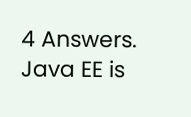4 Answers. Java EE is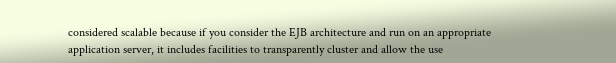considered scalable because if you consider the EJB architecture and run on an appropriate application server, it includes facilities to transparently cluster and allow the use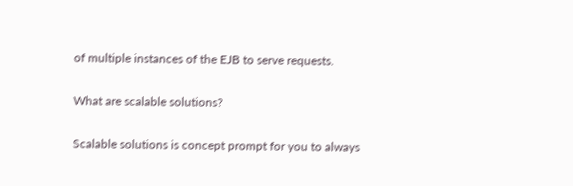of multiple instances of the EJB to serve requests.

What are scalable solutions?

Scalable solutions is concept prompt for you to always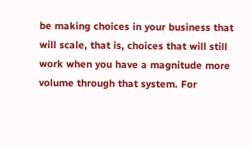be making choices in your business that will scale, that is, choices that will still work when you have a magnitude more volume through that system. For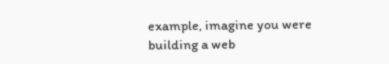example, imagine you were building a web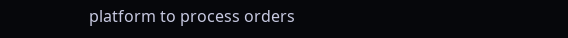platform to process orders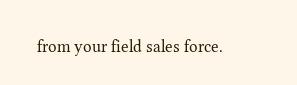from your field sales force.